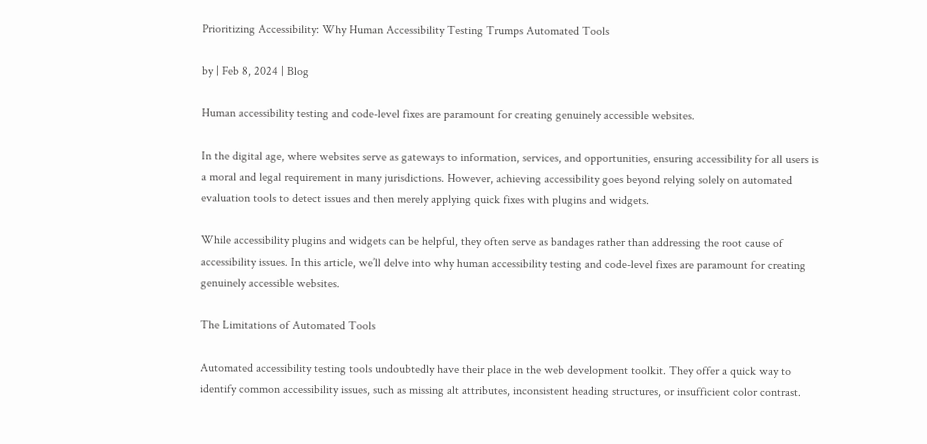Prioritizing Accessibility: Why Human Accessibility Testing Trumps Automated Tools

by | Feb 8, 2024 | Blog

Human accessibility testing and code-level fixes are paramount for creating genuinely accessible websites.

In the digital age, where websites serve as gateways to information, services, and opportunities, ensuring accessibility for all users is a moral and legal requirement in many jurisdictions. However, achieving accessibility goes beyond relying solely on automated evaluation tools to detect issues and then merely applying quick fixes with plugins and widgets.

While accessibility plugins and widgets can be helpful, they often serve as bandages rather than addressing the root cause of accessibility issues. In this article, we’ll delve into why human accessibility testing and code-level fixes are paramount for creating genuinely accessible websites.

The Limitations of Automated Tools

Automated accessibility testing tools undoubtedly have their place in the web development toolkit. They offer a quick way to identify common accessibility issues, such as missing alt attributes, inconsistent heading structures, or insufficient color contrast.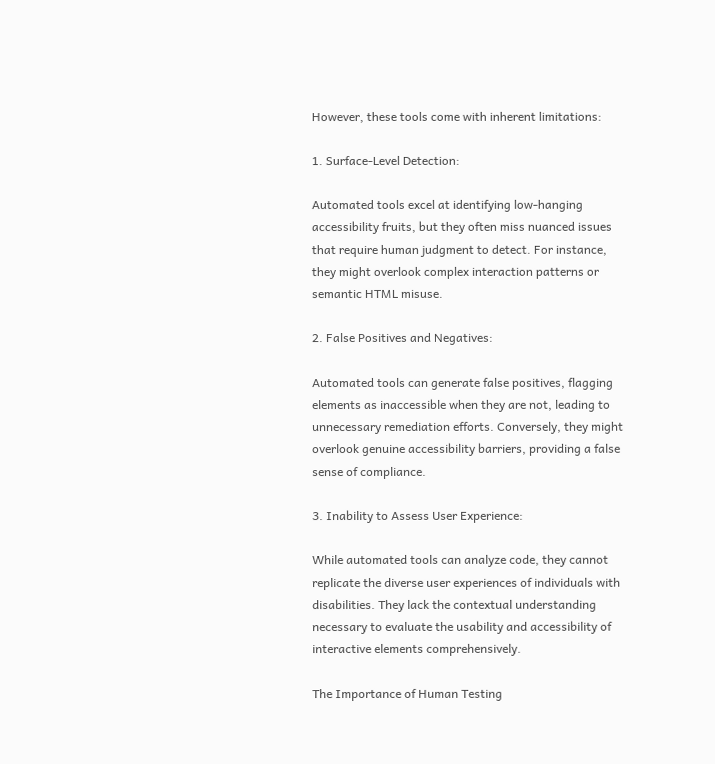However, these tools come with inherent limitations:

1. Surface-Level Detection:

Automated tools excel at identifying low-hanging accessibility fruits, but they often miss nuanced issues that require human judgment to detect. For instance, they might overlook complex interaction patterns or semantic HTML misuse.

2. False Positives and Negatives:

Automated tools can generate false positives, flagging elements as inaccessible when they are not, leading to unnecessary remediation efforts. Conversely, they might overlook genuine accessibility barriers, providing a false sense of compliance.

3. Inability to Assess User Experience:

While automated tools can analyze code, they cannot replicate the diverse user experiences of individuals with disabilities. They lack the contextual understanding necessary to evaluate the usability and accessibility of interactive elements comprehensively.

The Importance of Human Testing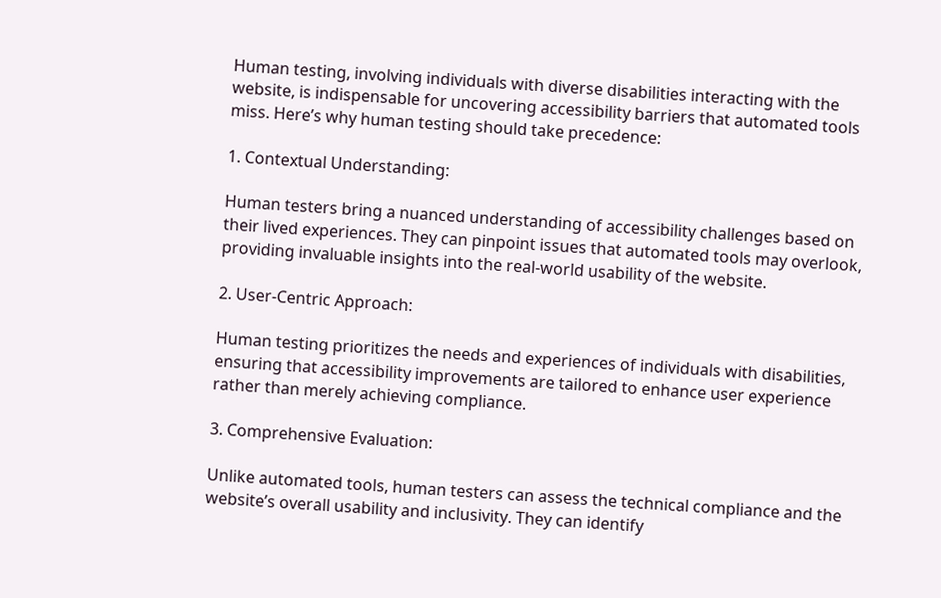Human testing, involving individuals with diverse disabilities interacting with the website, is indispensable for uncovering accessibility barriers that automated tools miss. Here’s why human testing should take precedence:

1. Contextual Understanding:

Human testers bring a nuanced understanding of accessibility challenges based on their lived experiences. They can pinpoint issues that automated tools may overlook, providing invaluable insights into the real-world usability of the website.

2. User-Centric Approach:

Human testing prioritizes the needs and experiences of individuals with disabilities, ensuring that accessibility improvements are tailored to enhance user experience rather than merely achieving compliance.

3. Comprehensive Evaluation:

Unlike automated tools, human testers can assess the technical compliance and the website’s overall usability and inclusivity. They can identify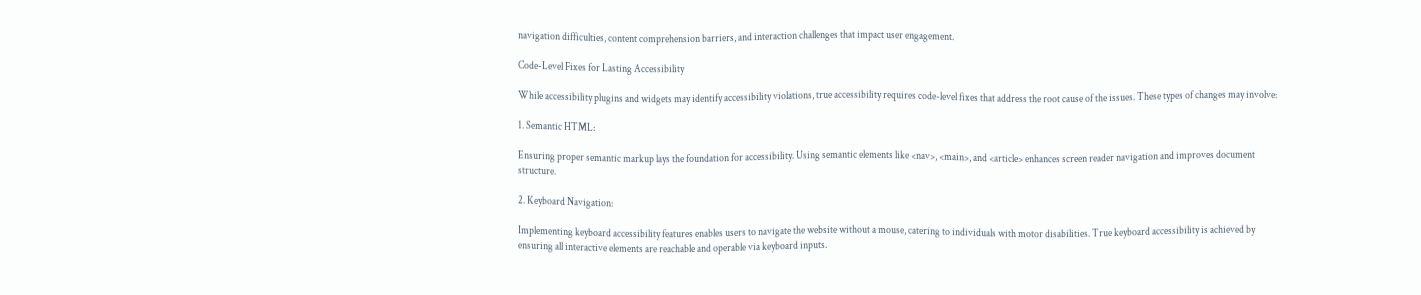navigation difficulties, content comprehension barriers, and interaction challenges that impact user engagement.

Code-Level Fixes for Lasting Accessibility

While accessibility plugins and widgets may identify accessibility violations, true accessibility requires code-level fixes that address the root cause of the issues. These types of changes may involve:

1. Semantic HTML:

Ensuring proper semantic markup lays the foundation for accessibility. Using semantic elements like <nav>, <main>, and <article> enhances screen reader navigation and improves document structure.

2. Keyboard Navigation:

Implementing keyboard accessibility features enables users to navigate the website without a mouse, catering to individuals with motor disabilities. True keyboard accessibility is achieved by ensuring all interactive elements are reachable and operable via keyboard inputs.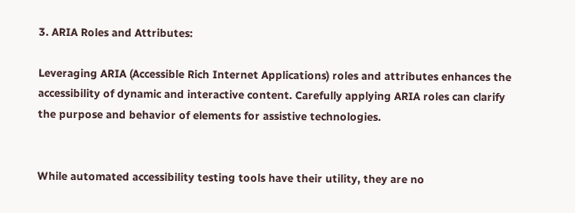3. ARIA Roles and Attributes:

Leveraging ARIA (Accessible Rich Internet Applications) roles and attributes enhances the accessibility of dynamic and interactive content. Carefully applying ARIA roles can clarify the purpose and behavior of elements for assistive technologies.


While automated accessibility testing tools have their utility, they are no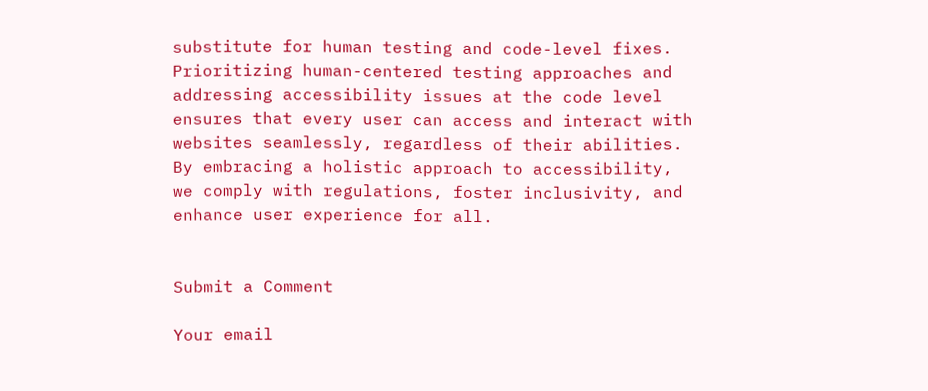substitute for human testing and code-level fixes. Prioritizing human-centered testing approaches and addressing accessibility issues at the code level ensures that every user can access and interact with websites seamlessly, regardless of their abilities. By embracing a holistic approach to accessibility, we comply with regulations, foster inclusivity, and enhance user experience for all.


Submit a Comment

Your email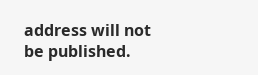address will not be published.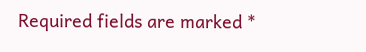Required fields are marked *